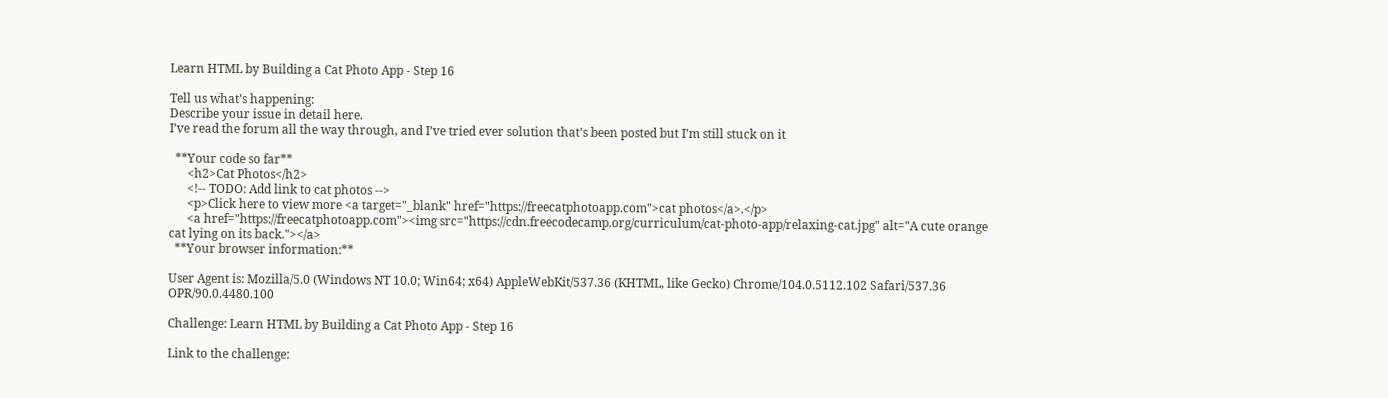Learn HTML by Building a Cat Photo App - Step 16

Tell us what’s happening:
Describe your issue in detail here.
I’ve read the forum all the way through, and I’ve tried ever solution that’s been posted but I’m still stuck on it

  **Your code so far**
      <h2>Cat Photos</h2>
      <!-- TODO: Add link to cat photos -->
      <p>Click here to view more <a target="_blank" href="https://freecatphotoapp.com">cat photos</a>.</p>
      <a href="https://freecatphotoapp.com"><img src="https://cdn.freecodecamp.org/curriculum/cat-photo-app/relaxing-cat.jpg" alt="A cute orange cat lying on its back."></a>
  **Your browser information:**

User Agent is: Mozilla/5.0 (Windows NT 10.0; Win64; x64) AppleWebKit/537.36 (KHTML, like Gecko) Chrome/104.0.5112.102 Safari/537.36 OPR/90.0.4480.100

Challenge: Learn HTML by Building a Cat Photo App - Step 16

Link to the challenge: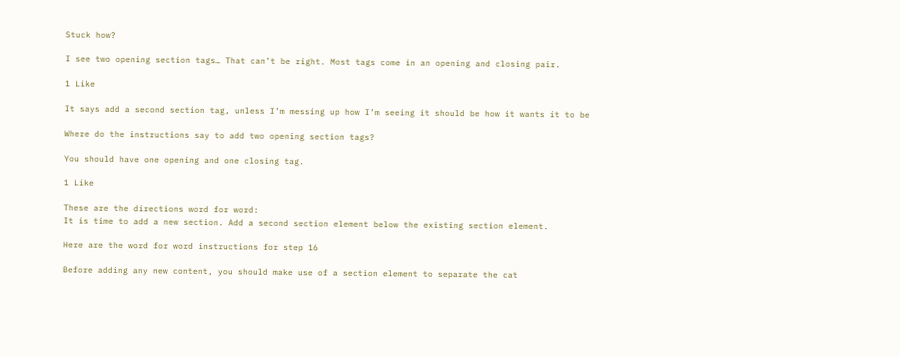Stuck how?

I see two opening section tags… That can’t be right. Most tags come in an opening and closing pair.

1 Like

It says add a second section tag, unless I’m messing up how I’m seeing it should be how it wants it to be

Where do the instructions say to add two opening section tags?

You should have one opening and one closing tag.

1 Like

These are the directions word for word:
It is time to add a new section. Add a second section element below the existing section element.

Here are the word for word instructions for step 16

Before adding any new content, you should make use of a section element to separate the cat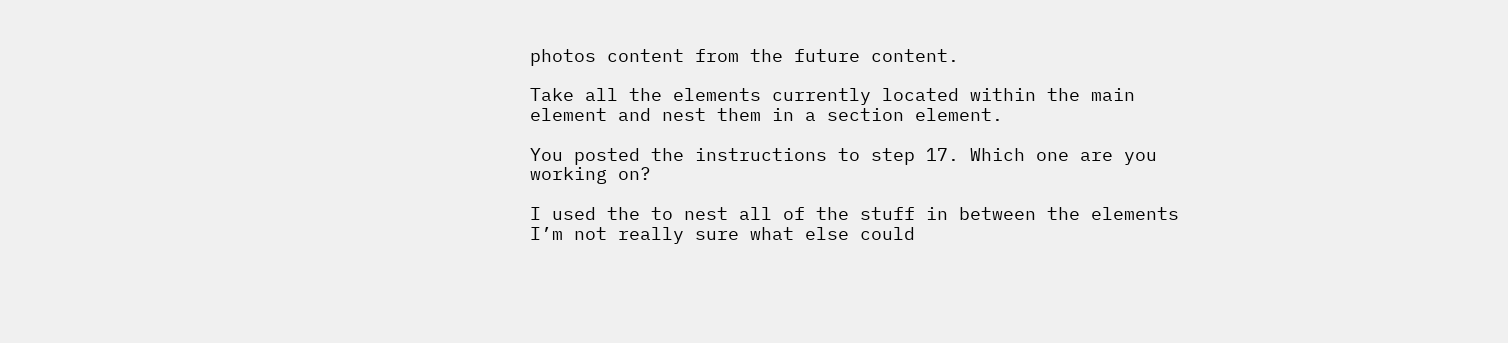photos content from the future content.

Take all the elements currently located within the main element and nest them in a section element.

You posted the instructions to step 17. Which one are you working on?

I used the to nest all of the stuff in between the elements I’m not really sure what else could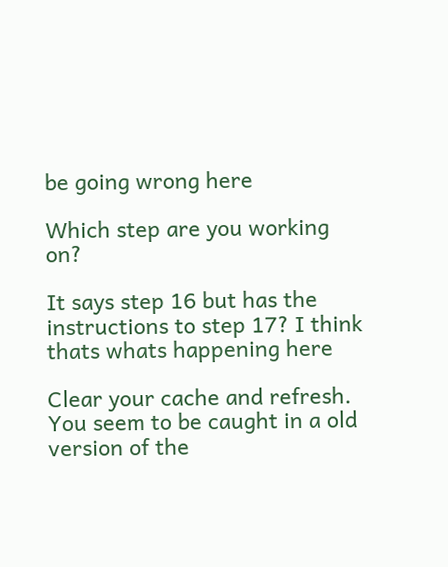be going wrong here

Which step are you working on?

It says step 16 but has the instructions to step 17? I think thats whats happening here

Clear your cache and refresh. You seem to be caught in a old version of the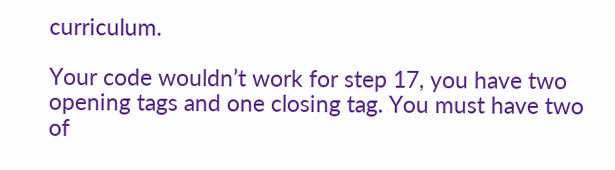curriculum.

Your code wouldn’t work for step 17, you have two opening tags and one closing tag. You must have two of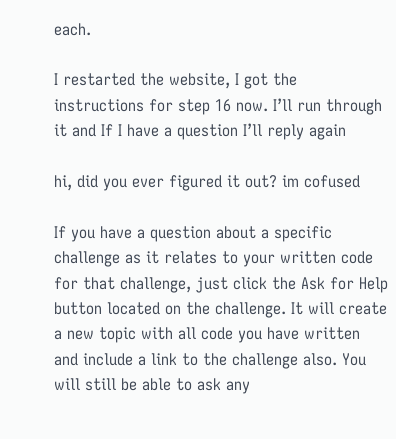each.

I restarted the website, I got the instructions for step 16 now. I’ll run through it and If I have a question I’ll reply again

hi, did you ever figured it out? im cofused

If you have a question about a specific challenge as it relates to your written code for that challenge, just click the Ask for Help button located on the challenge. It will create a new topic with all code you have written and include a link to the challenge also. You will still be able to ask any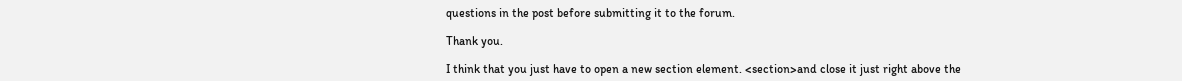questions in the post before submitting it to the forum.

Thank you.

I think that you just have to open a new section element. <section>and close it just right above the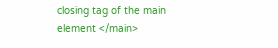closing tag of the main element </main>